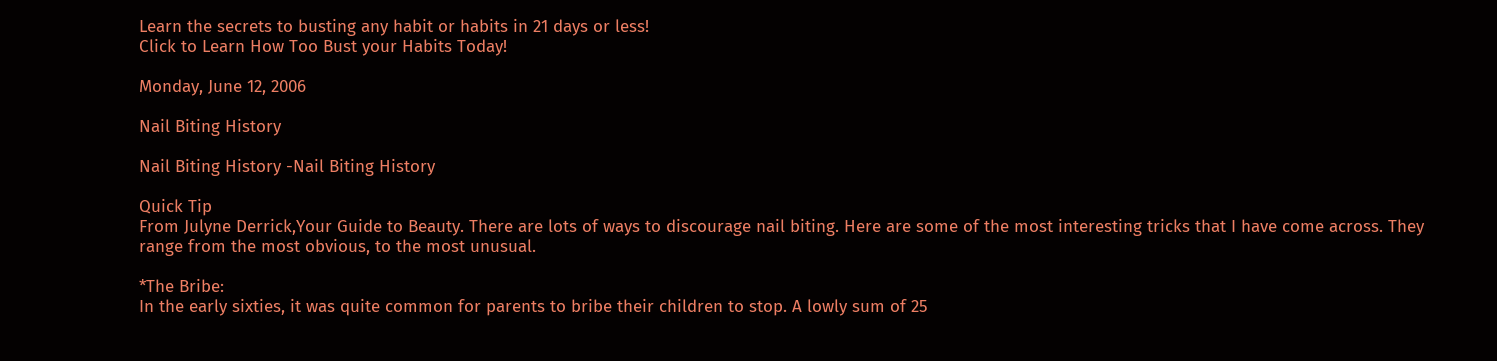Learn the secrets to busting any habit or habits in 21 days or less!
Click to Learn How Too Bust your Habits Today!

Monday, June 12, 2006

Nail Biting History

Nail Biting History -Nail Biting History

Quick Tip
From Julyne Derrick,Your Guide to Beauty. There are lots of ways to discourage nail biting. Here are some of the most interesting tricks that I have come across. They range from the most obvious, to the most unusual.

*The Bribe:
In the early sixties, it was quite common for parents to bribe their children to stop. A lowly sum of 25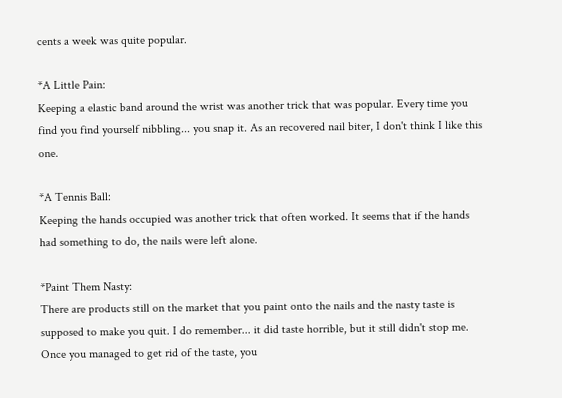cents a week was quite popular.

*A Little Pain:
Keeping a elastic band around the wrist was another trick that was popular. Every time you find you find yourself nibbling... you snap it. As an recovered nail biter, I don't think I like this one.

*A Tennis Ball:
Keeping the hands occupied was another trick that often worked. It seems that if the hands had something to do, the nails were left alone.

*Paint Them Nasty:
There are products still on the market that you paint onto the nails and the nasty taste is supposed to make you quit. I do remember... it did taste horrible, but it still didn't stop me. Once you managed to get rid of the taste, you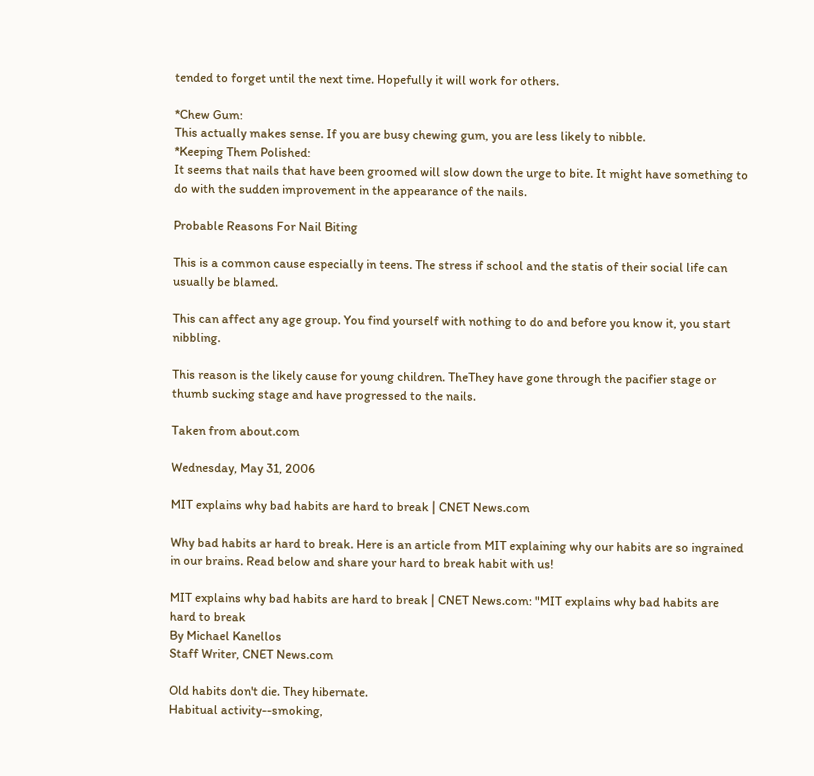tended to forget until the next time. Hopefully it will work for others.

*Chew Gum:
This actually makes sense. If you are busy chewing gum, you are less likely to nibble.
*Keeping Them Polished:
It seems that nails that have been groomed will slow down the urge to bite. It might have something to do with the sudden improvement in the appearance of the nails.

Probable Reasons For Nail Biting

This is a common cause especially in teens. The stress if school and the statis of their social life can usually be blamed.

This can affect any age group. You find yourself with nothing to do and before you know it, you start nibbling.

This reason is the likely cause for young children. TheThey have gone through the pacifier stage or thumb sucking stage and have progressed to the nails.

Taken from about.com

Wednesday, May 31, 2006

MIT explains why bad habits are hard to break | CNET News.com

Why bad habits ar hard to break. Here is an article from MIT explaining why our habits are so ingrained in our brains. Read below and share your hard to break habit with us!

MIT explains why bad habits are hard to break | CNET News.com: "MIT explains why bad habits are hard to break
By Michael Kanellos
Staff Writer, CNET News.com

Old habits don't die. They hibernate.
Habitual activity--smoking,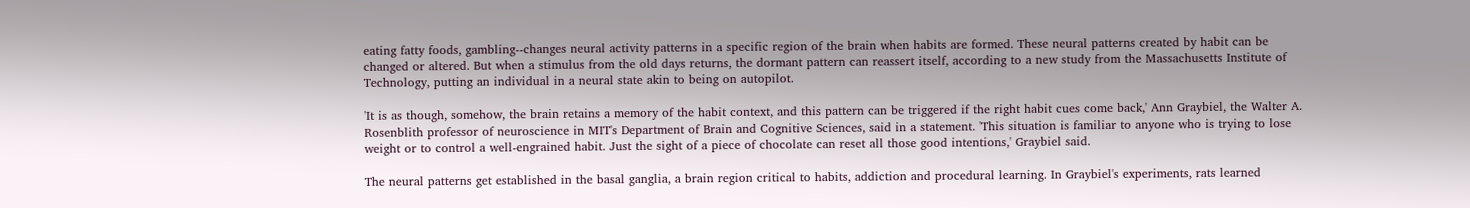eating fatty foods, gambling--changes neural activity patterns in a specific region of the brain when habits are formed. These neural patterns created by habit can be changed or altered. But when a stimulus from the old days returns, the dormant pattern can reassert itself, according to a new study from the Massachusetts Institute of Technology, putting an individual in a neural state akin to being on autopilot.

'It is as though, somehow, the brain retains a memory of the habit context, and this pattern can be triggered if the right habit cues come back,' Ann Graybiel, the Walter A. Rosenblith professor of neuroscience in MIT's Department of Brain and Cognitive Sciences, said in a statement. 'This situation is familiar to anyone who is trying to lose weight or to control a well-engrained habit. Just the sight of a piece of chocolate can reset all those good intentions,' Graybiel said.

The neural patterns get established in the basal ganglia, a brain region critical to habits, addiction and procedural learning. In Graybiel's experiments, rats learned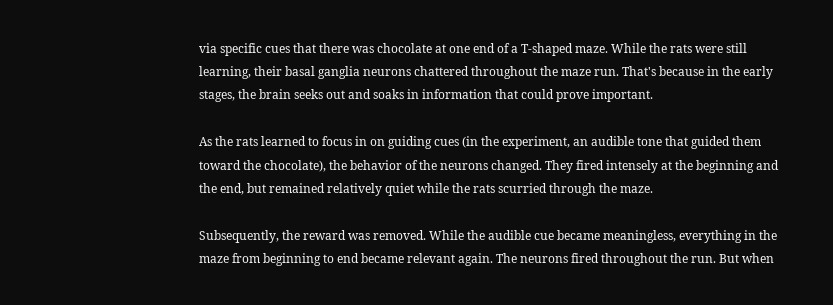via specific cues that there was chocolate at one end of a T-shaped maze. While the rats were still learning, their basal ganglia neurons chattered throughout the maze run. That's because in the early stages, the brain seeks out and soaks in information that could prove important.

As the rats learned to focus in on guiding cues (in the experiment, an audible tone that guided them toward the chocolate), the behavior of the neurons changed. They fired intensely at the beginning and the end, but remained relatively quiet while the rats scurried through the maze.

Subsequently, the reward was removed. While the audible cue became meaningless, everything in the maze from beginning to end became relevant again. The neurons fired throughout the run. But when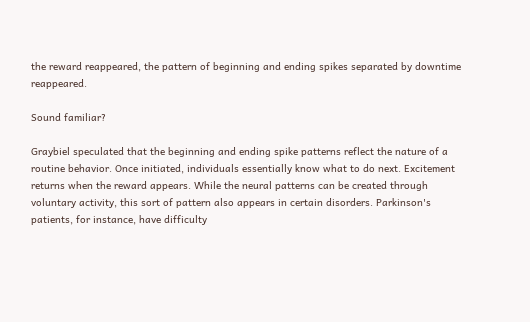the reward reappeared, the pattern of beginning and ending spikes separated by downtime reappeared.

Sound familiar?

Graybiel speculated that the beginning and ending spike patterns reflect the nature of a routine behavior. Once initiated, individuals essentially know what to do next. Excitement returns when the reward appears. While the neural patterns can be created through voluntary activity, this sort of pattern also appears in certain disorders. Parkinson's patients, for instance, have difficulty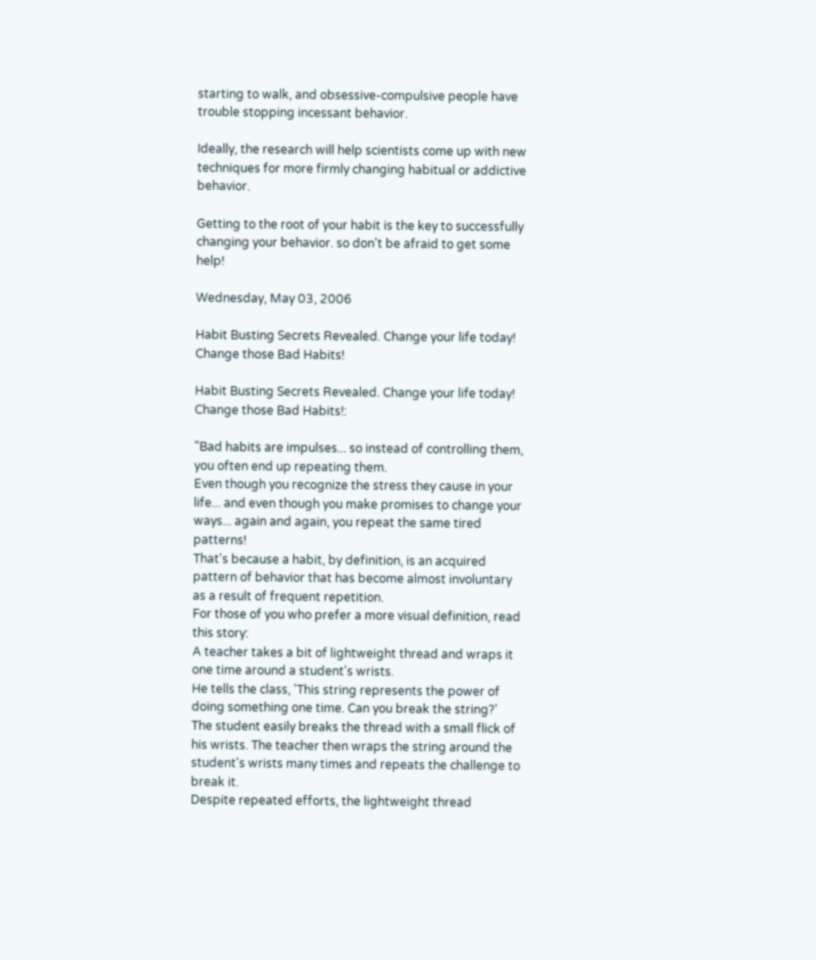starting to walk, and obsessive-compulsive people have trouble stopping incessant behavior.

Ideally, the research will help scientists come up with new techniques for more firmly changing habitual or addictive behavior.

Getting to the root of your habit is the key to successfully changing your behavior. so don't be afraid to get some help!

Wednesday, May 03, 2006

Habit Busting Secrets Revealed. Change your life today! Change those Bad Habits!

Habit Busting Secrets Revealed. Change your life today! Change those Bad Habits!:

"Bad habits are impulses... so instead of controlling them, you often end up repeating them.
Even though you recognize the stress they cause in your life... and even though you make promises to change your ways... again and again, you repeat the same tired patterns!
That's because a habit, by definition, is an acquired pattern of behavior that has become almost involuntary as a result of frequent repetition.
For those of you who prefer a more visual definition, read this story:
A teacher takes a bit of lightweight thread and wraps it one time around a student's wrists.
He tells the class, 'This string represents the power of doing something one time. Can you break the string?'
The student easily breaks the thread with a small flick of his wrists. The teacher then wraps the string around the student's wrists many times and repeats the challenge to break it.
Despite repeated efforts, the lightweight thread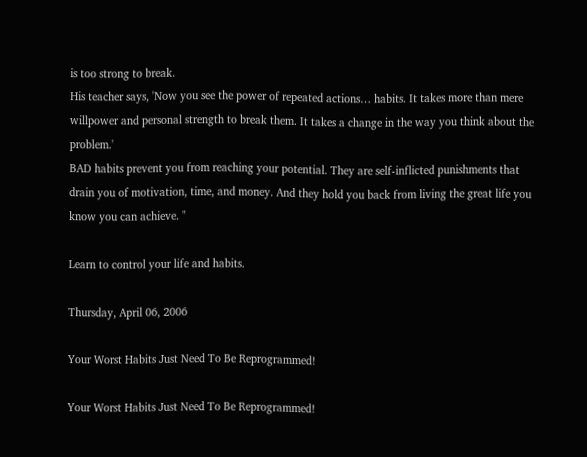is too strong to break.
His teacher says, 'Now you see the power of repeated actions… habits. It takes more than mere willpower and personal strength to break them. It takes a change in the way you think about the problem.'
BAD habits prevent you from reaching your potential. They are self-inflicted punishments that drain you of motivation, time, and money. And they hold you back from living the great life you know you can achieve. "

Learn to control your life and habits.

Thursday, April 06, 2006

Your Worst Habits Just Need To Be Reprogrammed!

Your Worst Habits Just Need To Be Reprogrammed!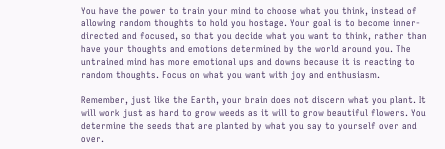You have the power to train your mind to choose what you think, instead of allowing random thoughts to hold you hostage. Your goal is to become inner-directed and focused, so that you decide what you want to think, rather than have your thoughts and emotions determined by the world around you. The untrained mind has more emotional ups and downs because it is reacting to random thoughts. Focus on what you want with joy and enthusiasm.

Remember, just like the Earth, your brain does not discern what you plant. It will work just as hard to grow weeds as it will to grow beautiful flowers. You determine the seeds that are planted by what you say to yourself over and over.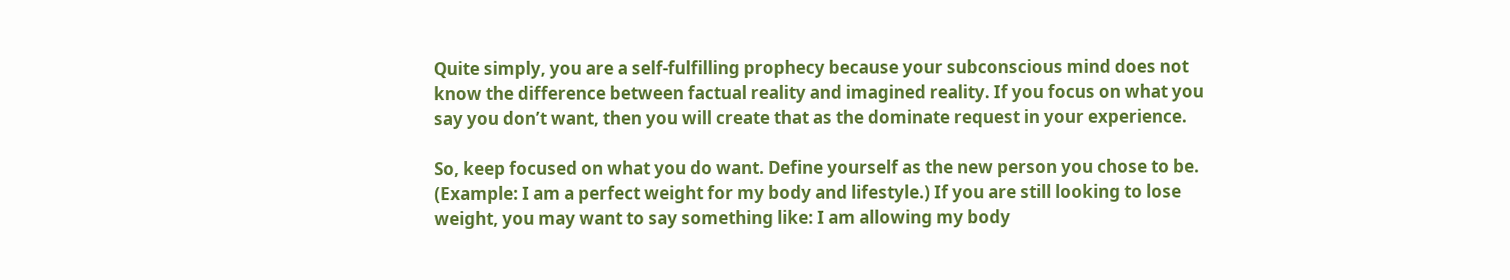Quite simply, you are a self-fulfilling prophecy because your subconscious mind does not know the difference between factual reality and imagined reality. If you focus on what you say you don’t want, then you will create that as the dominate request in your experience.

So, keep focused on what you do want. Define yourself as the new person you chose to be. (Example: I am a perfect weight for my body and lifestyle.) If you are still looking to lose weight, you may want to say something like: I am allowing my body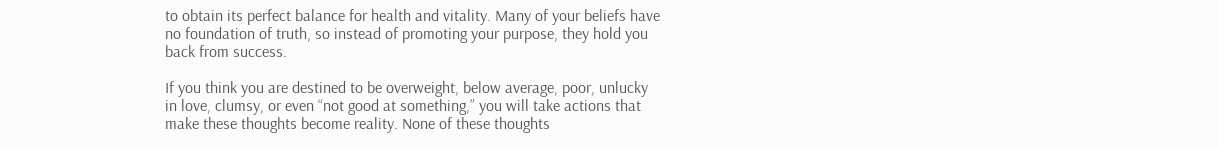to obtain its perfect balance for health and vitality. Many of your beliefs have no foundation of truth, so instead of promoting your purpose, they hold you back from success.

If you think you are destined to be overweight, below average, poor, unlucky in love, clumsy, or even “not good at something,” you will take actions that make these thoughts become reality. None of these thoughts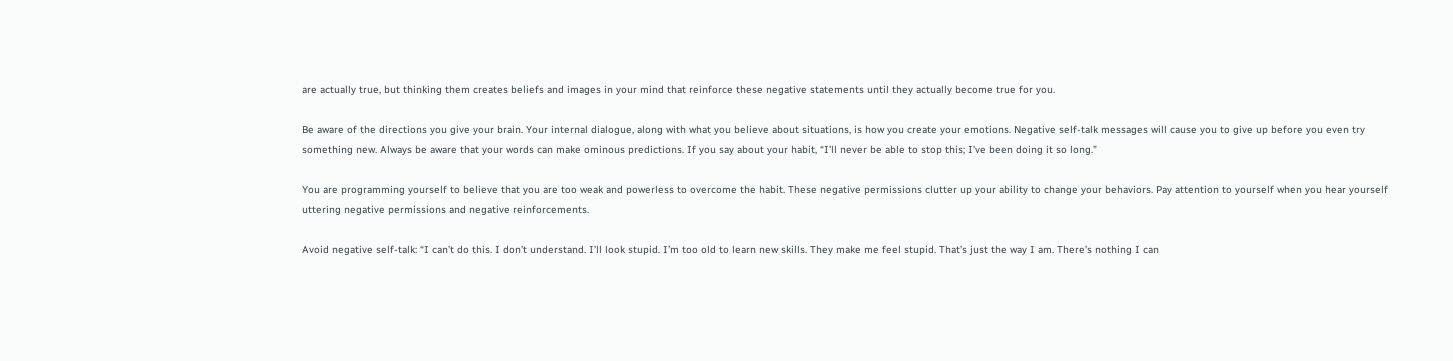are actually true, but thinking them creates beliefs and images in your mind that reinforce these negative statements until they actually become true for you.

Be aware of the directions you give your brain. Your internal dialogue, along with what you believe about situations, is how you create your emotions. Negative self-talk messages will cause you to give up before you even try something new. Always be aware that your words can make ominous predictions. If you say about your habit, “I’ll never be able to stop this; I’ve been doing it so long.”

You are programming yourself to believe that you are too weak and powerless to overcome the habit. These negative permissions clutter up your ability to change your behaviors. Pay attention to yourself when you hear yourself uttering negative permissions and negative reinforcements.

Avoid negative self-talk: “I can’t do this. I don’t understand. I’ll look stupid. I’m too old to learn new skills. They make me feel stupid. That’s just the way I am. There’s nothing I can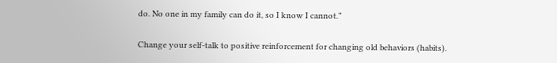do. No one in my family can do it, so I know I cannot.”

Change your self-talk to positive reinforcement for changing old behaviors (habits).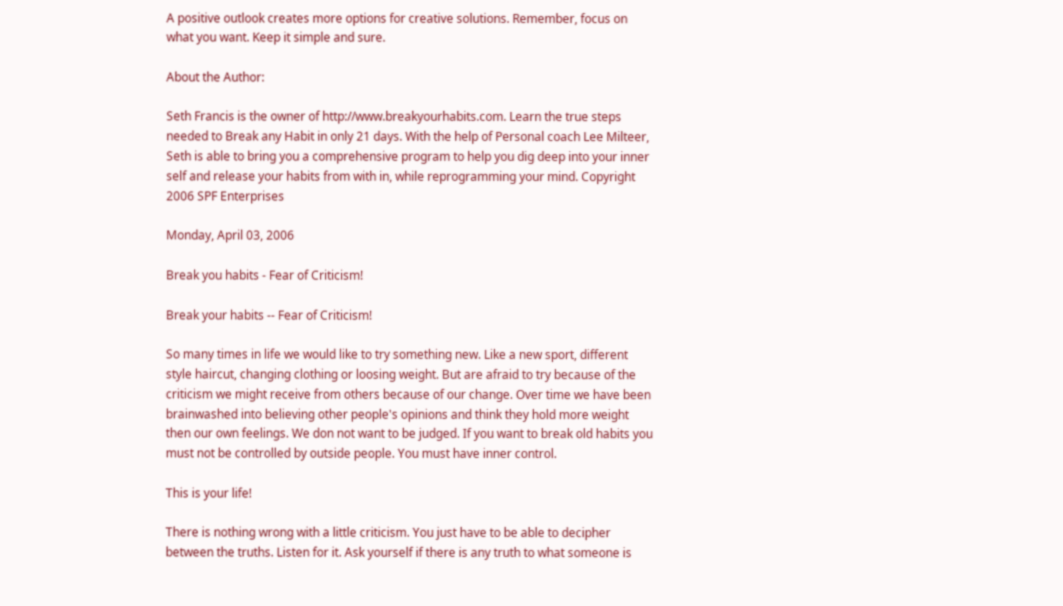A positive outlook creates more options for creative solutions. Remember, focus on what you want. Keep it simple and sure.

About the Author:

Seth Francis is the owner of http://www.breakyourhabits.com. Learn the true steps needed to Break any Habit in only 21 days. With the help of Personal coach Lee Milteer, Seth is able to bring you a comprehensive program to help you dig deep into your inner self and release your habits from with in, while reprogramming your mind. Copyright 2006 SPF Enterprises

Monday, April 03, 2006

Break you habits - Fear of Criticism!

Break your habits -- Fear of Criticism!

So many times in life we would like to try something new. Like a new sport, different style haircut, changing clothing or loosing weight. But are afraid to try because of the criticism we might receive from others because of our change. Over time we have been brainwashed into believing other people's opinions and think they hold more weight then our own feelings. We don not want to be judged. If you want to break old habits you must not be controlled by outside people. You must have inner control.

This is your life!

There is nothing wrong with a little criticism. You just have to be able to decipher between the truths. Listen for it. Ask yourself if there is any truth to what someone is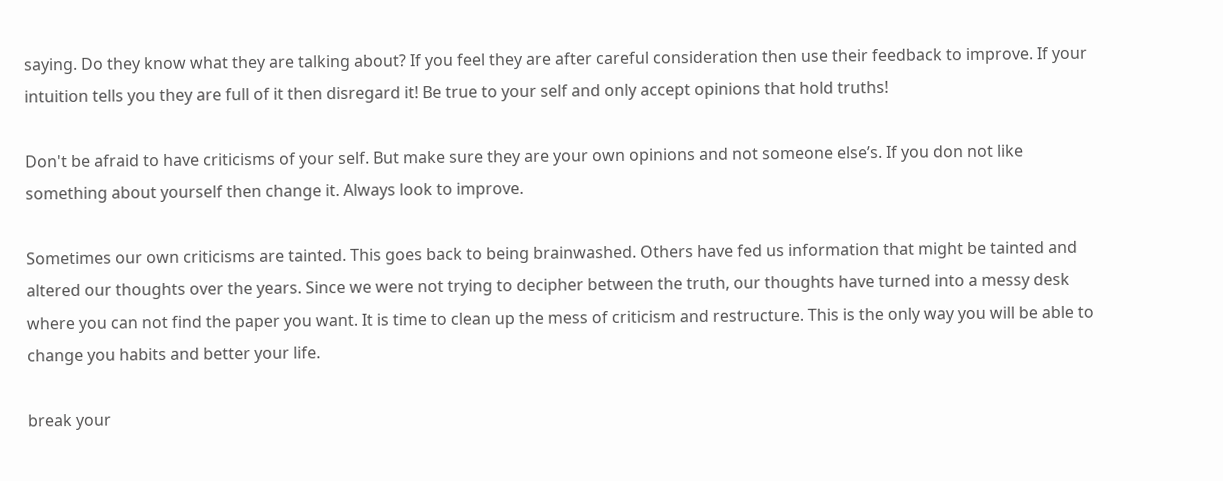saying. Do they know what they are talking about? If you feel they are after careful consideration then use their feedback to improve. If your intuition tells you they are full of it then disregard it! Be true to your self and only accept opinions that hold truths!

Don't be afraid to have criticisms of your self. But make sure they are your own opinions and not someone else’s. If you don not like something about yourself then change it. Always look to improve.

Sometimes our own criticisms are tainted. This goes back to being brainwashed. Others have fed us information that might be tainted and altered our thoughts over the years. Since we were not trying to decipher between the truth, our thoughts have turned into a messy desk where you can not find the paper you want. It is time to clean up the mess of criticism and restructure. This is the only way you will be able to change you habits and better your life.

break your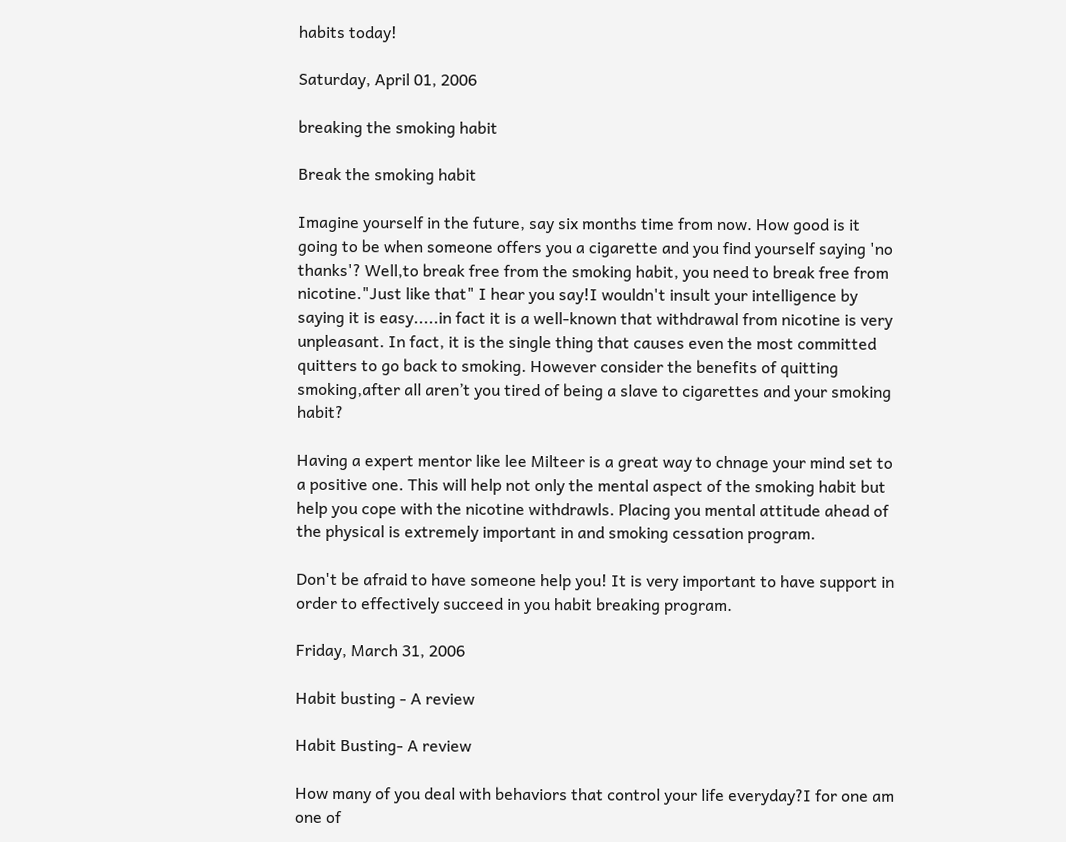habits today!

Saturday, April 01, 2006

breaking the smoking habit

Break the smoking habit

Imagine yourself in the future, say six months time from now. How good is it going to be when someone offers you a cigarette and you find yourself saying 'no thanks'? Well,to break free from the smoking habit, you need to break free from nicotine."Just like that" I hear you say!I wouldn't insult your intelligence by saying it is easy.....in fact it is a well-known that withdrawal from nicotine is very unpleasant. In fact, it is the single thing that causes even the most committed quitters to go back to smoking. However consider the benefits of quitting smoking,after all aren’t you tired of being a slave to cigarettes and your smoking habit?

Having a expert mentor like lee Milteer is a great way to chnage your mind set to a positive one. This will help not only the mental aspect of the smoking habit but help you cope with the nicotine withdrawls. Placing you mental attitude ahead of the physical is extremely important in and smoking cessation program.

Don't be afraid to have someone help you! It is very important to have support in order to effectively succeed in you habit breaking program.

Friday, March 31, 2006

Habit busting - A review

Habit Busting- A review

How many of you deal with behaviors that control your life everyday?I for one am one of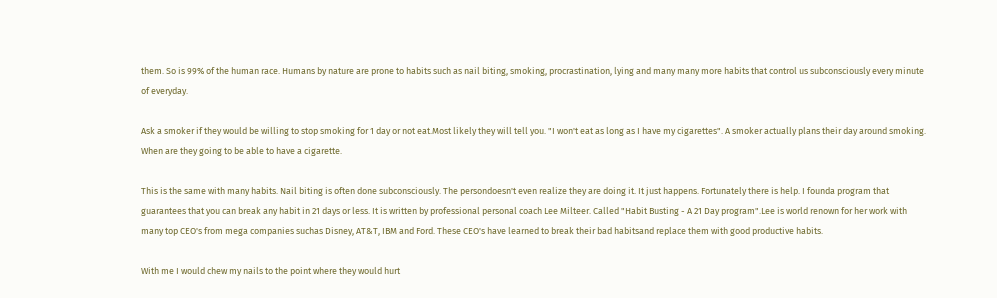them. So is 99% of the human race. Humans by nature are prone to habits such as nail biting, smoking, procrastination, lying and many many more habits that control us subconsciously every minute of everyday.

Ask a smoker if they would be willing to stop smoking for 1 day or not eat.Most likely they will tell you. "I won't eat as long as I have my cigarettes". A smoker actually plans their day around smoking. When are they going to be able to have a cigarette.

This is the same with many habits. Nail biting is often done subconsciously. The persondoesn't even realize they are doing it. It just happens. Fortunately there is help. I founda program that guarantees that you can break any habit in 21 days or less. It is written by professional personal coach Lee Milteer. Called "Habit Busting - A 21 Day program".Lee is world renown for her work with many top CEO's from mega companies suchas Disney, AT&T, IBM and Ford. These CEO's have learned to break their bad habitsand replace them with good productive habits.

With me I would chew my nails to the point where they would hurt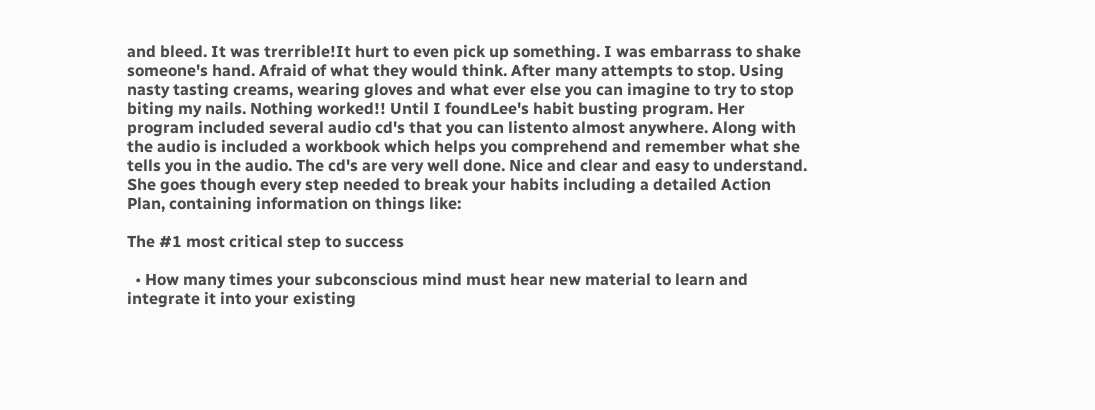and bleed. It was trerrible!It hurt to even pick up something. I was embarrass to shake someone's hand. Afraid of what they would think. After many attempts to stop. Using nasty tasting creams, wearing gloves and what ever else you can imagine to try to stop biting my nails. Nothing worked!! Until I foundLee's habit busting program. Her program included several audio cd's that you can listento almost anywhere. Along with the audio is included a workbook which helps you comprehend and remember what she tells you in the audio. The cd's are very well done. Nice and clear and easy to understand. She goes though every step needed to break your habits including a detailed Action Plan, containing information on things like:

The #1 most critical step to success

  • How many times your subconscious mind must hear new material to learn and integrate it into your existing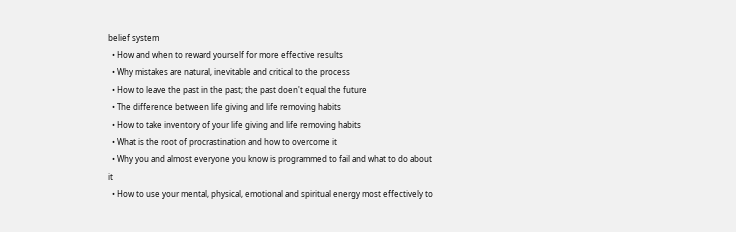belief system
  • How and when to reward yourself for more effective results
  • Why mistakes are natural, inevitable and critical to the process
  • How to leave the past in the past; the past doen't equal the future
  • The difference between life giving and life removing habits
  • How to take inventory of your life giving and life removing habits
  • What is the root of procrastination and how to overcome it
  • Why you and almost everyone you know is programmed to fail and what to do about it
  • How to use your mental, physical, emotional and spiritual energy most effectively to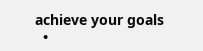achieve your goals
  •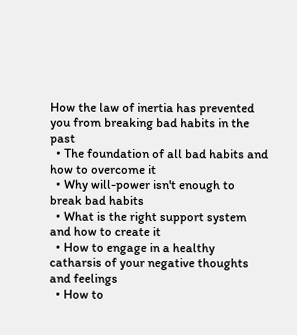How the law of inertia has prevented you from breaking bad habits in the past
  • The foundation of all bad habits and how to overcome it
  • Why will-power isn't enough to break bad habits
  • What is the right support system and how to create it
  • How to engage in a healthy catharsis of your negative thoughts and feelings
  • How to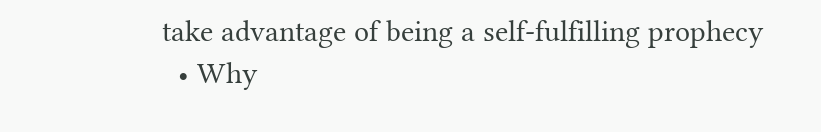take advantage of being a self-fulfilling prophecy
  • Why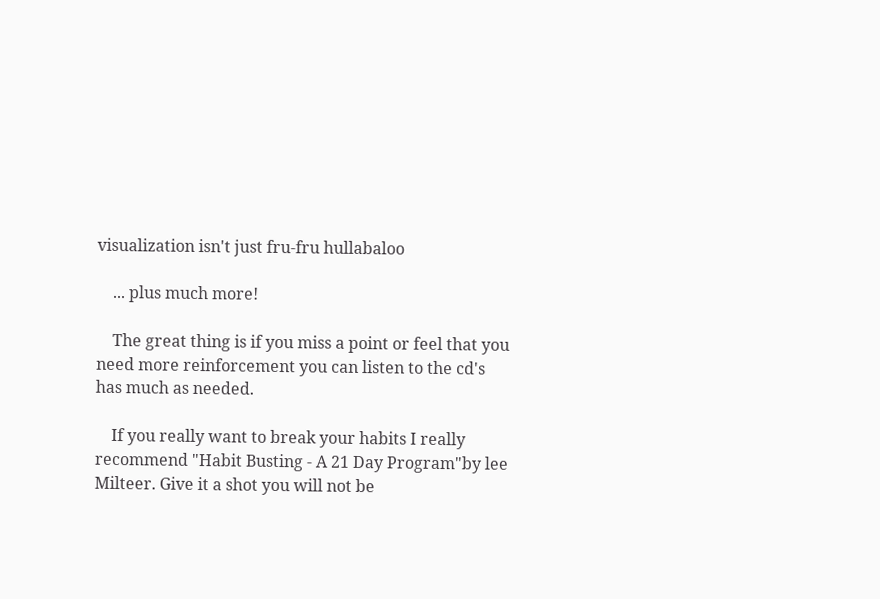visualization isn't just fru-fru hullabaloo

    ... plus much more!

    The great thing is if you miss a point or feel that you need more reinforcement you can listen to the cd's has much as needed.

    If you really want to break your habits I really recommend "Habit Busting - A 21 Day Program"by lee Milteer. Give it a shot you will not be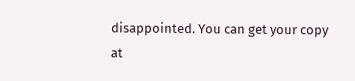disappointed. You can get your copy at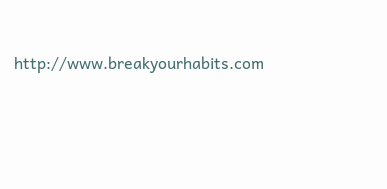http://www.breakyourhabits.com